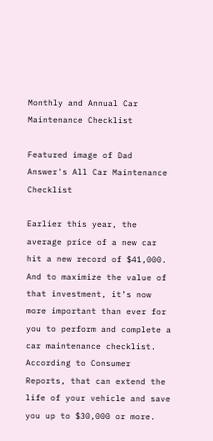Monthly and Annual Car Maintenance Checklist

Featured image of Dad Answer's All Car Maintenance Checklist

Earlier this year, the average price of a new car hit a new record of $41,000. And to maximize the value of that investment, it’s now more important than ever for you to perform and complete a car maintenance checklist. According to Consumer Reports, that can extend the life of your vehicle and save you up to $30,000 or more.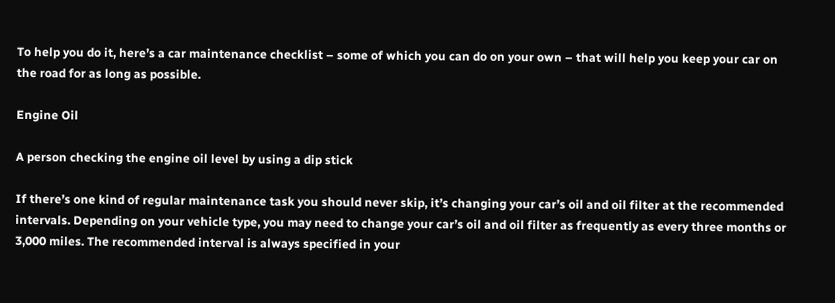To help you do it, here’s a car maintenance checklist – some of which you can do on your own – that will help you keep your car on the road for as long as possible.

Engine Oil

A person checking the engine oil level by using a dip stick

If there’s one kind of regular maintenance task you should never skip, it’s changing your car’s oil and oil filter at the recommended intervals. Depending on your vehicle type, you may need to change your car’s oil and oil filter as frequently as every three months or 3,000 miles. The recommended interval is always specified in your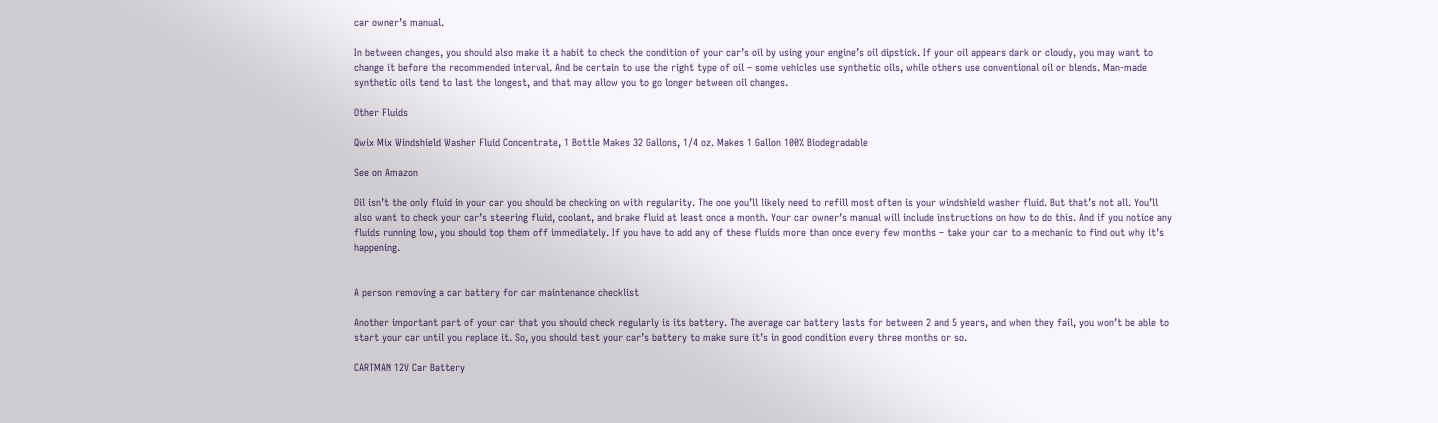car owner’s manual.

In between changes, you should also make it a habit to check the condition of your car’s oil by using your engine’s oil dipstick. If your oil appears dark or cloudy, you may want to change it before the recommended interval. And be certain to use the right type of oil – some vehicles use synthetic oils, while others use conventional oil or blends. Man-made synthetic oils tend to last the longest, and that may allow you to go longer between oil changes.

Other Fluids

Qwix Mix Windshield Washer Fluid Concentrate, 1 Bottle Makes 32 Gallons, 1/4 oz. Makes 1 Gallon 100% Biodegradable

See on Amazon

Oil isn’t the only fluid in your car you should be checking on with regularity. The one you’ll likely need to refill most often is your windshield washer fluid. But that’s not all. You’ll also want to check your car’s steering fluid, coolant, and brake fluid at least once a month. Your car owner’s manual will include instructions on how to do this. And if you notice any fluids running low, you should top them off immediately. If you have to add any of these fluids more than once every few months – take your car to a mechanic to find out why it’s happening.


A person removing a car battery for car maintenance checklist

Another important part of your car that you should check regularly is its battery. The average car battery lasts for between 2 and 5 years, and when they fail, you won’t be able to start your car until you replace it. So, you should test your car’s battery to make sure it’s in good condition every three months or so.

CARTMAN 12V Car Battery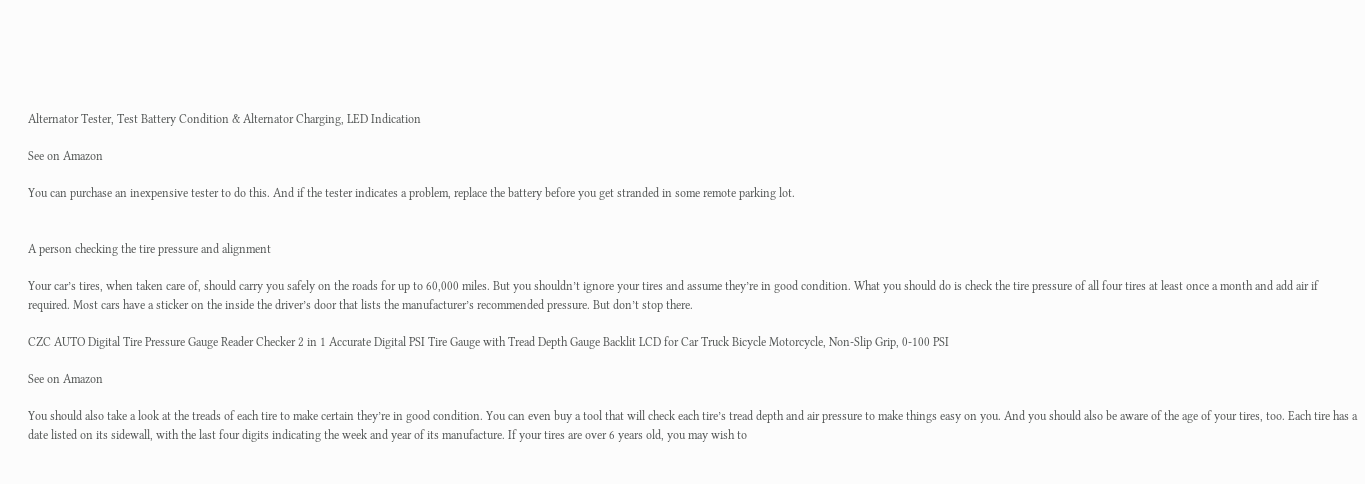Alternator Tester, Test Battery Condition & Alternator Charging, LED Indication

See on Amazon

You can purchase an inexpensive tester to do this. And if the tester indicates a problem, replace the battery before you get stranded in some remote parking lot.


A person checking the tire pressure and alignment

Your car’s tires, when taken care of, should carry you safely on the roads for up to 60,000 miles. But you shouldn’t ignore your tires and assume they’re in good condition. What you should do is check the tire pressure of all four tires at least once a month and add air if required. Most cars have a sticker on the inside the driver’s door that lists the manufacturer’s recommended pressure. But don’t stop there.

CZC AUTO Digital Tire Pressure Gauge Reader Checker 2 in 1 Accurate Digital PSI Tire Gauge with Tread Depth Gauge Backlit LCD for Car Truck Bicycle Motorcycle, Non-Slip Grip, 0-100 PSI

See on Amazon

You should also take a look at the treads of each tire to make certain they’re in good condition. You can even buy a tool that will check each tire’s tread depth and air pressure to make things easy on you. And you should also be aware of the age of your tires, too. Each tire has a date listed on its sidewall, with the last four digits indicating the week and year of its manufacture. If your tires are over 6 years old, you may wish to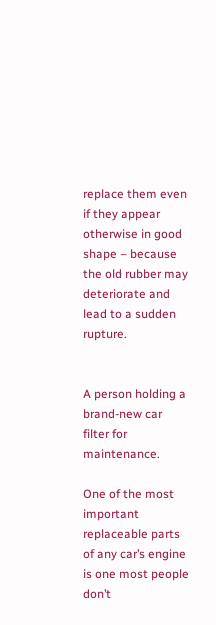replace them even if they appear otherwise in good shape – because the old rubber may deteriorate and lead to a sudden rupture.


A person holding a brand-new car filter for maintenance.

One of the most important replaceable parts of any car’s engine is one most people don’t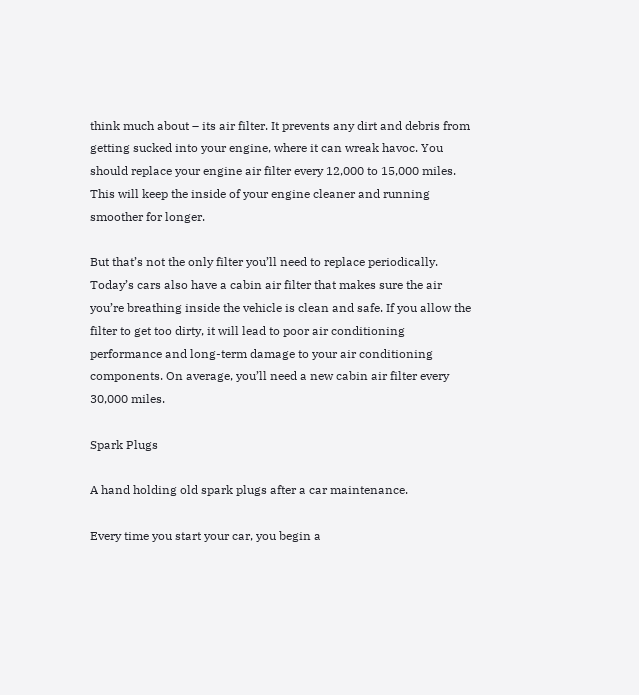think much about – its air filter. It prevents any dirt and debris from getting sucked into your engine, where it can wreak havoc. You should replace your engine air filter every 12,000 to 15,000 miles. This will keep the inside of your engine cleaner and running smoother for longer.

But that’s not the only filter you’ll need to replace periodically. Today’s cars also have a cabin air filter that makes sure the air you’re breathing inside the vehicle is clean and safe. If you allow the filter to get too dirty, it will lead to poor air conditioning performance and long-term damage to your air conditioning components. On average, you’ll need a new cabin air filter every 30,000 miles.

Spark Plugs

A hand holding old spark plugs after a car maintenance.

Every time you start your car, you begin a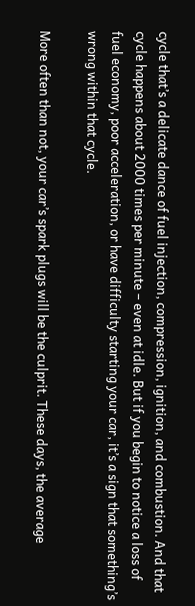cycle that’s a delicate dance of fuel injection, compression, ignition, and combustion. And that cycle happens about 2000 times per minute – even at idle. But if you begin to notice a loss of fuel economy, poor acceleration, or have difficulty starting your car, it’s a sign that something’s wrong within that cycle.

More often than not, your car’s spark plugs will be the culprit. These days, the average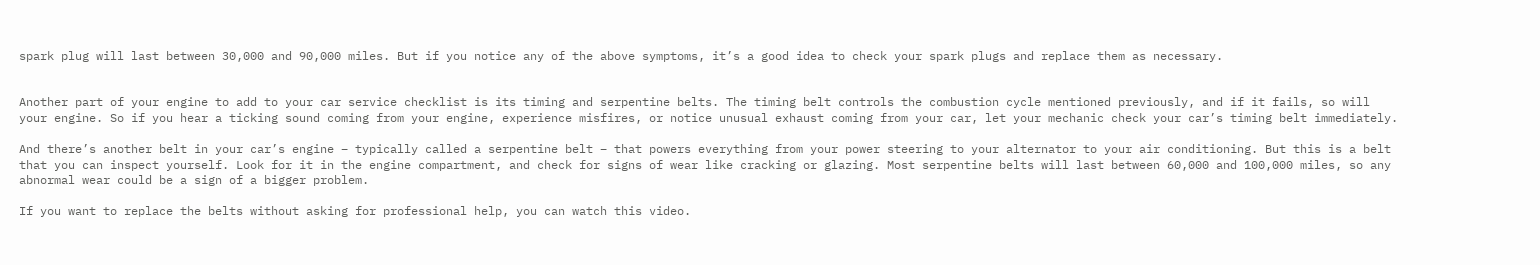spark plug will last between 30,000 and 90,000 miles. But if you notice any of the above symptoms, it’s a good idea to check your spark plugs and replace them as necessary.


Another part of your engine to add to your car service checklist is its timing and serpentine belts. The timing belt controls the combustion cycle mentioned previously, and if it fails, so will your engine. So if you hear a ticking sound coming from your engine, experience misfires, or notice unusual exhaust coming from your car, let your mechanic check your car’s timing belt immediately.

And there’s another belt in your car’s engine – typically called a serpentine belt – that powers everything from your power steering to your alternator to your air conditioning. But this is a belt that you can inspect yourself. Look for it in the engine compartment, and check for signs of wear like cracking or glazing. Most serpentine belts will last between 60,000 and 100,000 miles, so any abnormal wear could be a sign of a bigger problem.

If you want to replace the belts without asking for professional help, you can watch this video.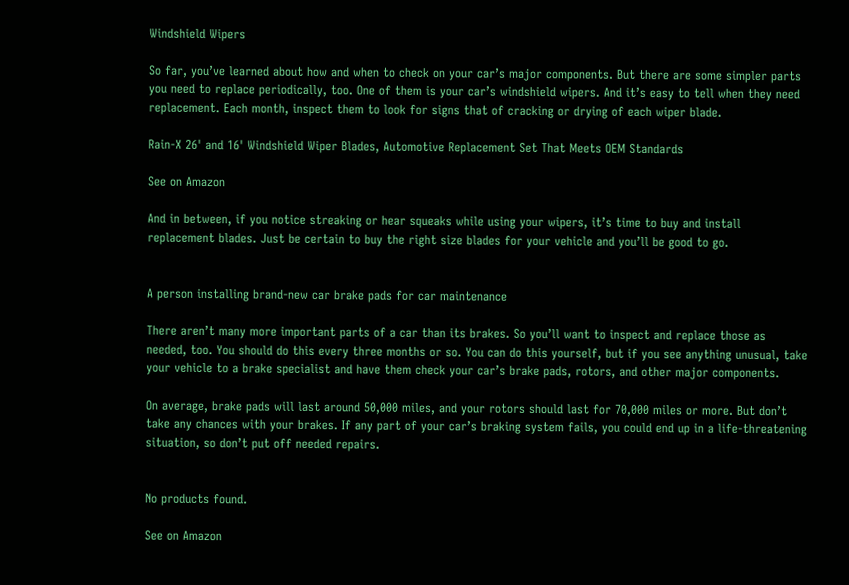Windshield Wipers

So far, you’ve learned about how and when to check on your car’s major components. But there are some simpler parts you need to replace periodically, too. One of them is your car’s windshield wipers. And it’s easy to tell when they need replacement. Each month, inspect them to look for signs that of cracking or drying of each wiper blade.

Rain-X 26' and 16' Windshield Wiper Blades, Automotive Replacement Set That Meets OEM Standards

See on Amazon

And in between, if you notice streaking or hear squeaks while using your wipers, it’s time to buy and install replacement blades. Just be certain to buy the right size blades for your vehicle and you’ll be good to go.


A person installing brand-new car brake pads for car maintenance

There aren’t many more important parts of a car than its brakes. So you’ll want to inspect and replace those as needed, too. You should do this every three months or so. You can do this yourself, but if you see anything unusual, take your vehicle to a brake specialist and have them check your car’s brake pads, rotors, and other major components.

On average, brake pads will last around 50,000 miles, and your rotors should last for 70,000 miles or more. But don’t take any chances with your brakes. If any part of your car’s braking system fails, you could end up in a life-threatening situation, so don’t put off needed repairs.


No products found.

See on Amazon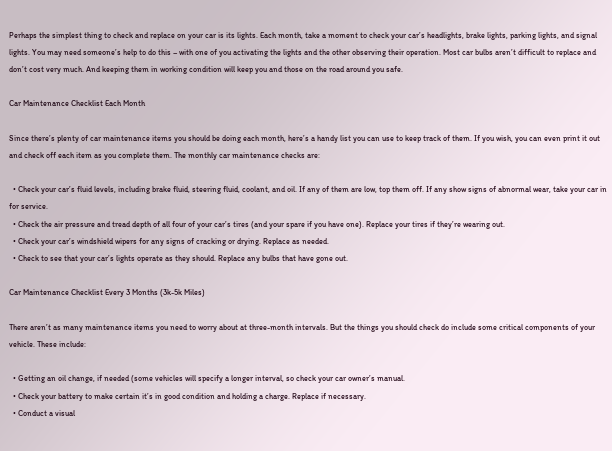Perhaps the simplest thing to check and replace on your car is its lights. Each month, take a moment to check your car’s headlights, brake lights, parking lights, and signal lights. You may need someone’s help to do this – with one of you activating the lights and the other observing their operation. Most car bulbs aren’t difficult to replace and don’t cost very much. And keeping them in working condition will keep you and those on the road around you safe.

Car Maintenance Checklist Each Month

Since there’s plenty of car maintenance items you should be doing each month, here’s a handy list you can use to keep track of them. If you wish, you can even print it out and check off each item as you complete them. The monthly car maintenance checks are:

  • Check your car’s fluid levels, including brake fluid, steering fluid, coolant, and oil. If any of them are low, top them off. If any show signs of abnormal wear, take your car in for service.
  • Check the air pressure and tread depth of all four of your car’s tires (and your spare if you have one). Replace your tires if they’re wearing out.
  • Check your car’s windshield wipers for any signs of cracking or drying. Replace as needed.
  • Check to see that your car’s lights operate as they should. Replace any bulbs that have gone out.

Car Maintenance Checklist Every 3 Months (3k-5k Miles)

There aren’t as many maintenance items you need to worry about at three-month intervals. But the things you should check do include some critical components of your vehicle. These include:

  • Getting an oil change, if needed (some vehicles will specify a longer interval, so check your car owner’s manual.
  • Check your battery to make certain it’s in good condition and holding a charge. Replace if necessary.
  • Conduct a visual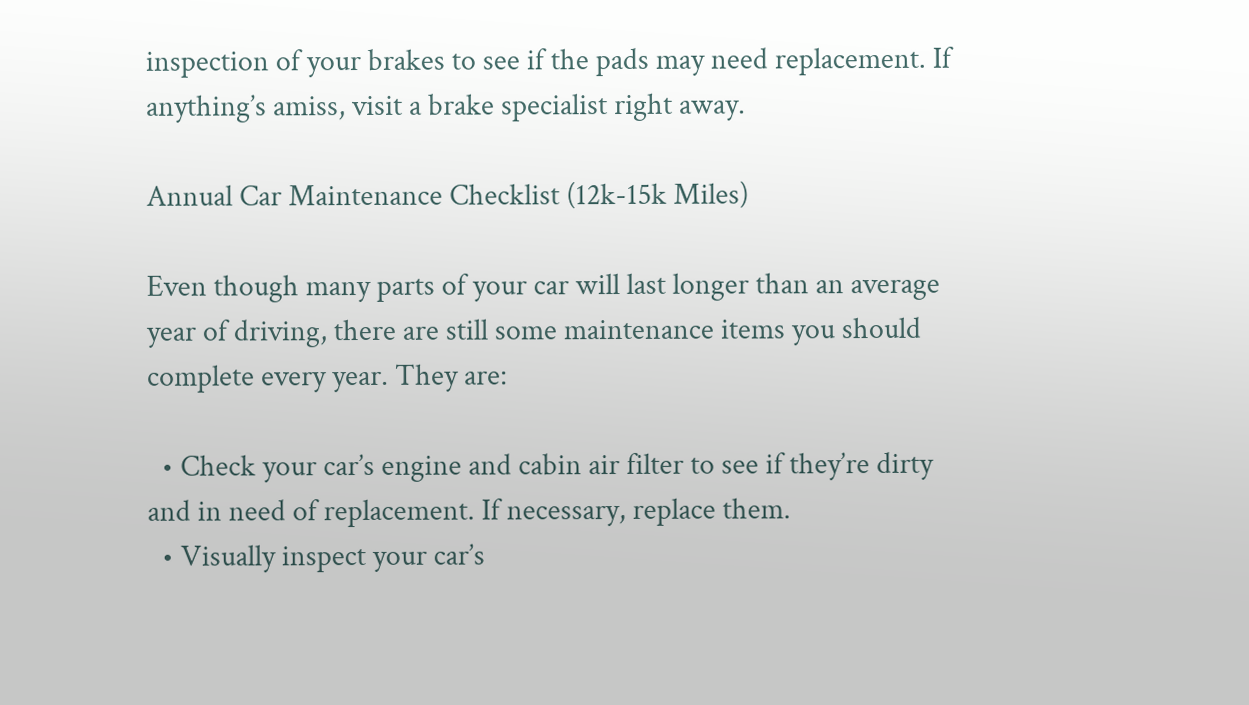inspection of your brakes to see if the pads may need replacement. If anything’s amiss, visit a brake specialist right away.

Annual Car Maintenance Checklist (12k-15k Miles)

Even though many parts of your car will last longer than an average year of driving, there are still some maintenance items you should complete every year. They are:

  • Check your car’s engine and cabin air filter to see if they’re dirty and in need of replacement. If necessary, replace them.
  • Visually inspect your car’s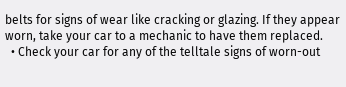belts for signs of wear like cracking or glazing. If they appear worn, take your car to a mechanic to have them replaced.
  • Check your car for any of the telltale signs of worn-out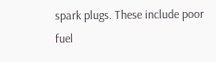spark plugs. These include poor fuel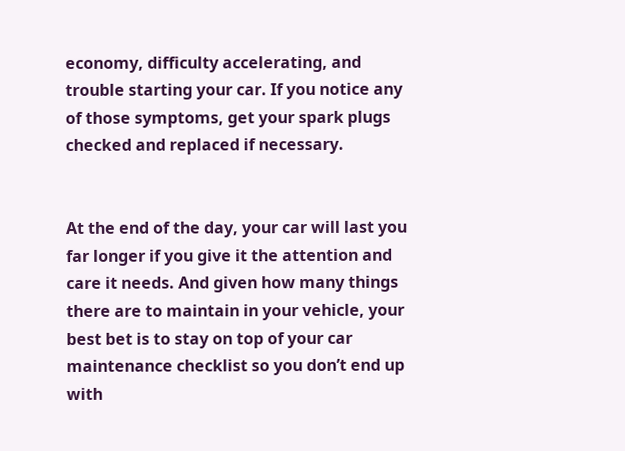economy, difficulty accelerating, and trouble starting your car. If you notice any of those symptoms, get your spark plugs checked and replaced if necessary.


At the end of the day, your car will last you far longer if you give it the attention and care it needs. And given how many things there are to maintain in your vehicle, your best bet is to stay on top of your car maintenance checklist so you don’t end up with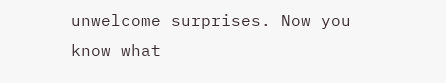unwelcome surprises. Now you know what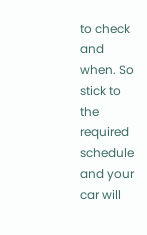to check and when. So stick to the required schedule and your car will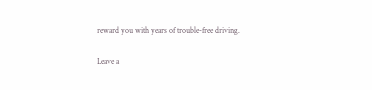reward you with years of trouble-free driving.

Leave a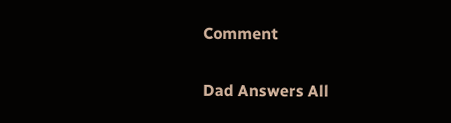Comment

Dad Answers All